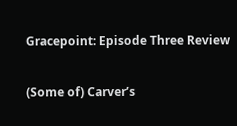Gracepoint: Episode Three Review

(Some of) Carver’s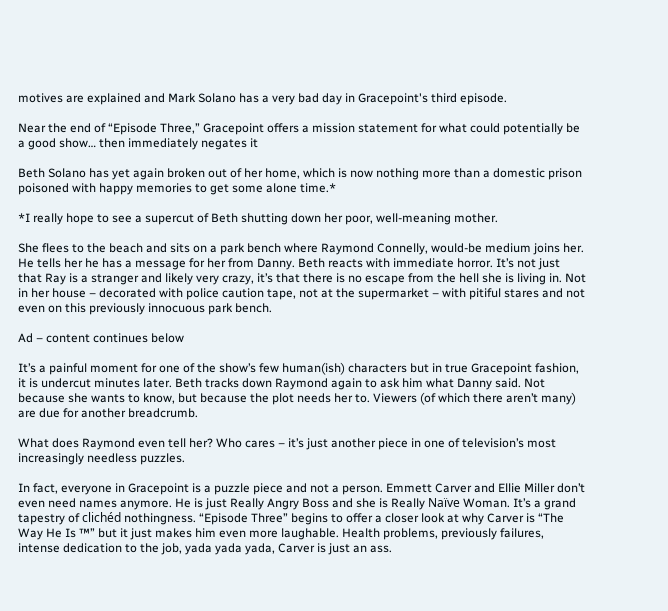motives are explained and Mark Solano has a very bad day in Gracepoint's third episode.

Near the end of “Episode Three,” Gracepoint offers a mission statement for what could potentially be a good show… then immediately negates it

Beth Solano has yet again broken out of her home, which is now nothing more than a domestic prison poisoned with happy memories to get some alone time.*

*I really hope to see a supercut of Beth shutting down her poor, well-meaning mother.

She flees to the beach and sits on a park bench where Raymond Connelly, would-be medium joins her. He tells her he has a message for her from Danny. Beth reacts with immediate horror. It’s not just that Ray is a stranger and likely very crazy, it’s that there is no escape from the hell she is living in. Not in her house – decorated with police caution tape, not at the supermarket – with pitiful stares and not even on this previously innocuous park bench.

Ad – content continues below

It’s a painful moment for one of the show’s few human(ish) characters but in true Gracepoint fashion, it is undercut minutes later. Beth tracks down Raymond again to ask him what Danny said. Not because she wants to know, but because the plot needs her to. Viewers (of which there aren’t many) are due for another breadcrumb.

What does Raymond even tell her? Who cares – it’s just another piece in one of television’s most increasingly needless puzzles.

In fact, everyone in Gracepoint is a puzzle piece and not a person. Emmett Carver and Ellie Miller don’t even need names anymore. He is just Really Angry Boss and she is Really Naïve Woman. It’s a grand tapestry of clichéd nothingness. “Episode Three” begins to offer a closer look at why Carver is “The Way He Is ™” but it just makes him even more laughable. Health problems, previously failures, intense dedication to the job, yada yada yada, Carver is just an ass.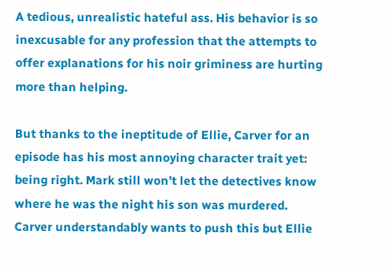A tedious, unrealistic hateful ass. His behavior is so inexcusable for any profession that the attempts to offer explanations for his noir griminess are hurting more than helping.

But thanks to the ineptitude of Ellie, Carver for an episode has his most annoying character trait yet: being right. Mark still won’t let the detectives know where he was the night his son was murdered. Carver understandably wants to push this but Ellie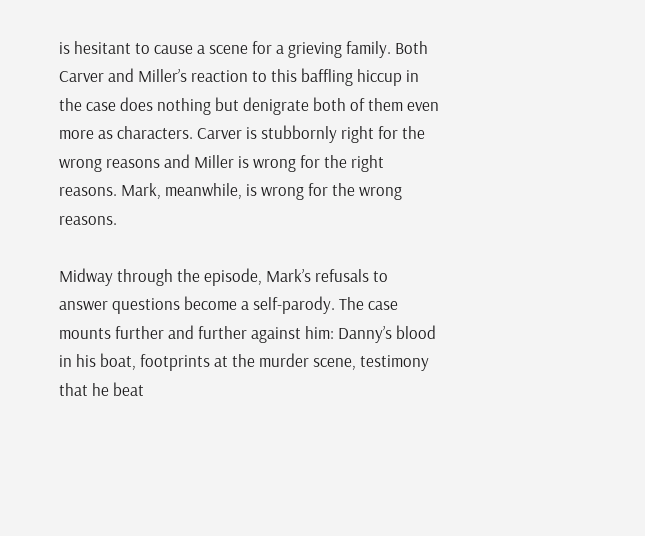is hesitant to cause a scene for a grieving family. Both Carver and Miller’s reaction to this baffling hiccup in the case does nothing but denigrate both of them even more as characters. Carver is stubbornly right for the wrong reasons and Miller is wrong for the right reasons. Mark, meanwhile, is wrong for the wrong reasons.

Midway through the episode, Mark’s refusals to answer questions become a self-parody. The case mounts further and further against him: Danny’s blood in his boat, footprints at the murder scene, testimony that he beat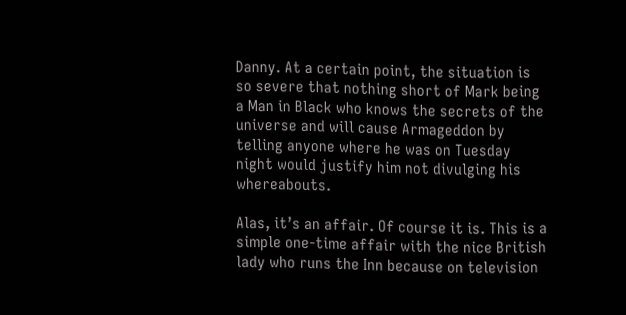Danny. At a certain point, the situation is so severe that nothing short of Mark being a Man in Black who knows the secrets of the universe and will cause Armageddon by telling anyone where he was on Tuesday night would justify him not divulging his whereabouts.

Alas, it’s an affair. Of course it is. This is a simple one-time affair with the nice British lady who runs the Inn because on television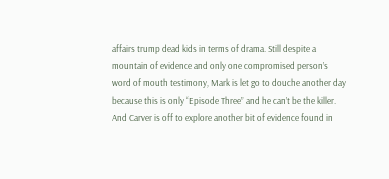affairs trump dead kids in terms of drama. Still despite a mountain of evidence and only one compromised person’s word of mouth testimony, Mark is let go to douche another day because this is only “Episode Three” and he can’t be the killer. And Carver is off to explore another bit of evidence found in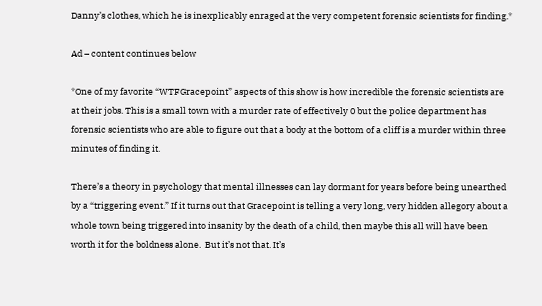Danny’s clothes, which he is inexplicably enraged at the very competent forensic scientists for finding.*

Ad – content continues below

*One of my favorite “WTFGracepoint” aspects of this show is how incredible the forensic scientists are at their jobs. This is a small town with a murder rate of effectively 0 but the police department has forensic scientists who are able to figure out that a body at the bottom of a cliff is a murder within three minutes of finding it.

There’s a theory in psychology that mental illnesses can lay dormant for years before being unearthed by a “triggering event.” If it turns out that Gracepoint is telling a very long, very hidden allegory about a whole town being triggered into insanity by the death of a child, then maybe this all will have been worth it for the boldness alone.  But it’s not that. It’s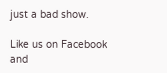just a bad show.

Like us on Facebook and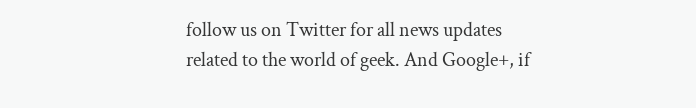follow us on Twitter for all news updates related to the world of geek. And Google+, if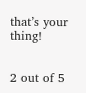that’s your thing!


2 out of 5